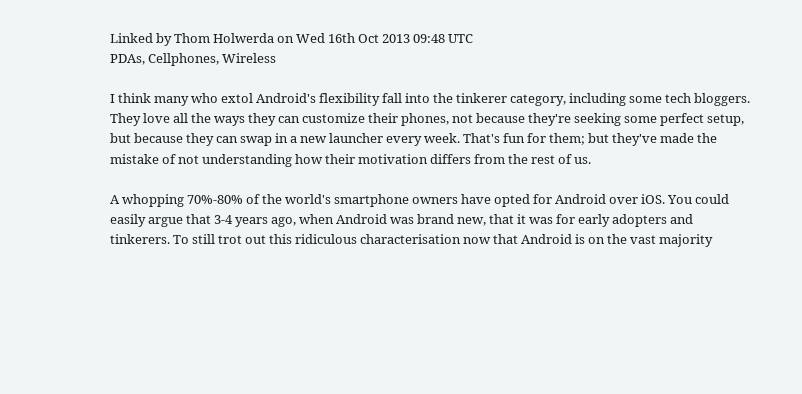Linked by Thom Holwerda on Wed 16th Oct 2013 09:48 UTC
PDAs, Cellphones, Wireless

I think many who extol Android's flexibility fall into the tinkerer category, including some tech bloggers. They love all the ways they can customize their phones, not because they're seeking some perfect setup, but because they can swap in a new launcher every week. That's fun for them; but they've made the mistake of not understanding how their motivation differs from the rest of us.

A whopping 70%-80% of the world's smartphone owners have opted for Android over iOS. You could easily argue that 3-4 years ago, when Android was brand new, that it was for early adopters and tinkerers. To still trot out this ridiculous characterisation now that Android is on the vast majority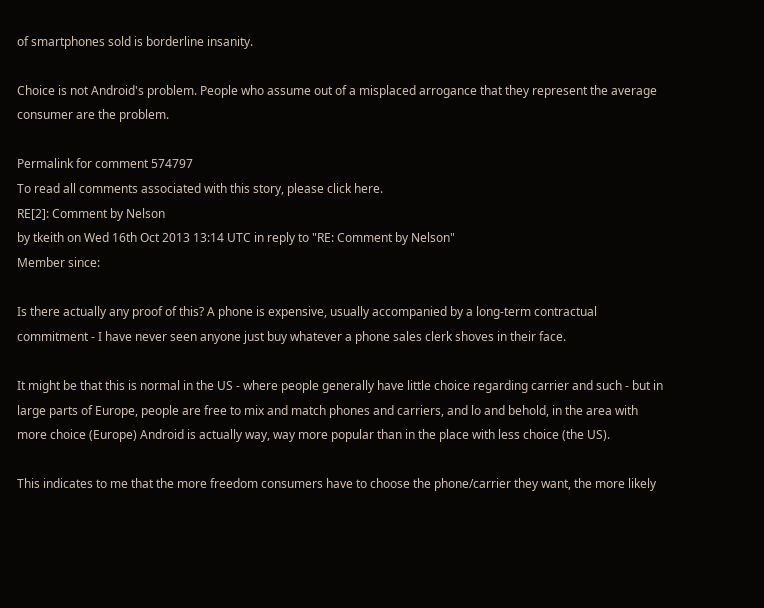of smartphones sold is borderline insanity.

Choice is not Android's problem. People who assume out of a misplaced arrogance that they represent the average consumer are the problem.

Permalink for comment 574797
To read all comments associated with this story, please click here.
RE[2]: Comment by Nelson
by tkeith on Wed 16th Oct 2013 13:14 UTC in reply to "RE: Comment by Nelson"
Member since:

Is there actually any proof of this? A phone is expensive, usually accompanied by a long-term contractual commitment - I have never seen anyone just buy whatever a phone sales clerk shoves in their face.

It might be that this is normal in the US - where people generally have little choice regarding carrier and such - but in large parts of Europe, people are free to mix and match phones and carriers, and lo and behold, in the area with more choice (Europe) Android is actually way, way more popular than in the place with less choice (the US).

This indicates to me that the more freedom consumers have to choose the phone/carrier they want, the more likely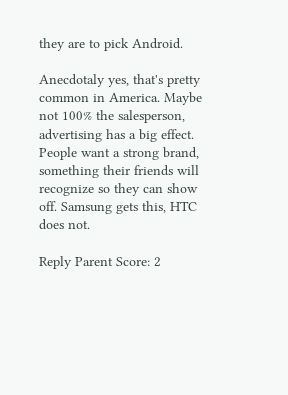they are to pick Android.

Anecdotaly yes, that's pretty common in America. Maybe not 100% the salesperson, advertising has a big effect. People want a strong brand, something their friends will recognize so they can show off. Samsung gets this, HTC does not.

Reply Parent Score: 2